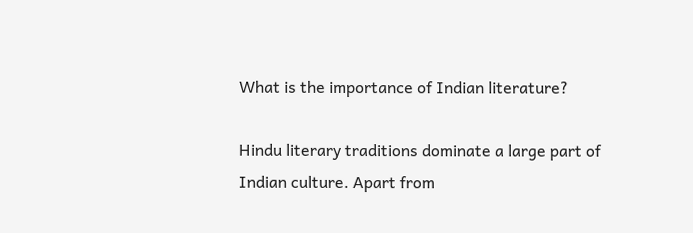What is the importance of Indian literature?

Hindu literary traditions dominate a large part of Indian culture. Apart from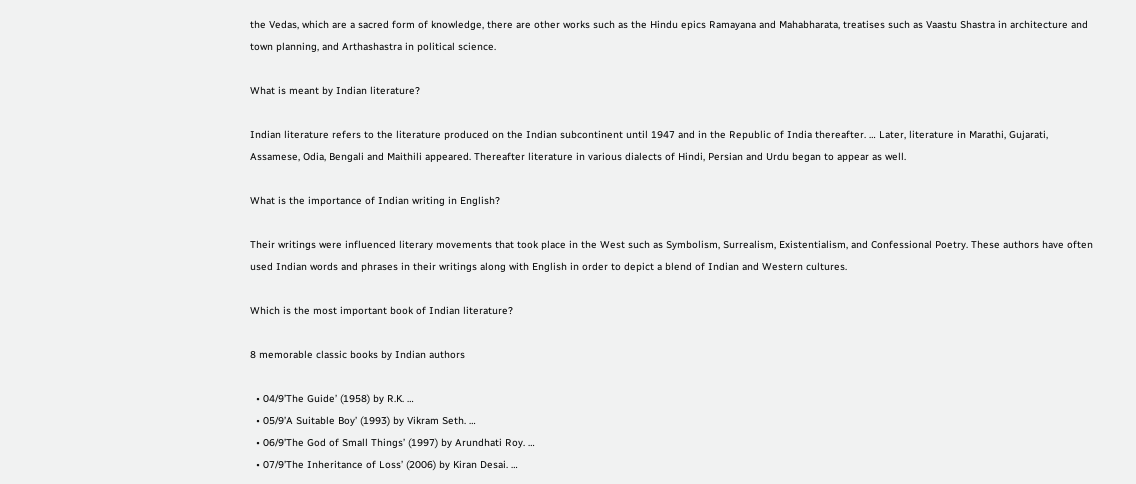the Vedas, which are a sacred form of knowledge, there are other works such as the Hindu epics Ramayana and Mahabharata, treatises such as Vaastu Shastra in architecture and town planning, and Arthashastra in political science.

What is meant by Indian literature?

Indian literature refers to the literature produced on the Indian subcontinent until 1947 and in the Republic of India thereafter. … Later, literature in Marathi, Gujarati, Assamese, Odia, Bengali and Maithili appeared. Thereafter literature in various dialects of Hindi, Persian and Urdu began to appear as well.

What is the importance of Indian writing in English?

Their writings were influenced literary movements that took place in the West such as Symbolism, Surrealism, Existentialism, and Confessional Poetry. These authors have often used Indian words and phrases in their writings along with English in order to depict a blend of Indian and Western cultures.

Which is the most important book of Indian literature?

8 memorable classic books by Indian authors

  • 04/9’The Guide’ (1958) by R.K. …
  • 05/9’A Suitable Boy’ (1993) by Vikram Seth. …
  • 06/9’The God of Small Things’ (1997) by Arundhati Roy. …
  • 07/9’The Inheritance of Loss’ (2006) by Kiran Desai. …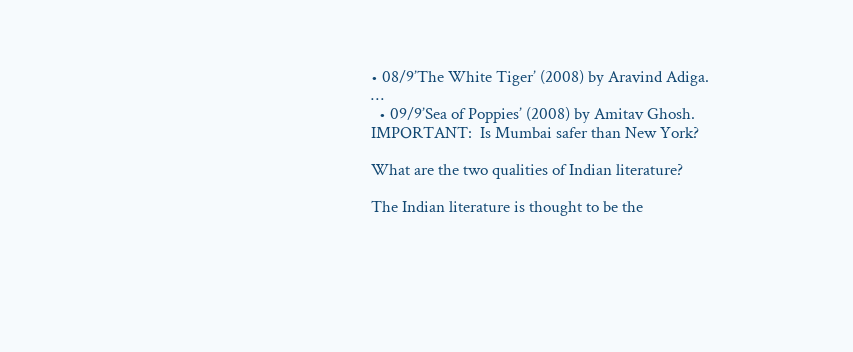• 08/9’The White Tiger’ (2008) by Aravind Adiga. …
  • 09/9’Sea of Poppies’ (2008) by Amitav Ghosh.
IMPORTANT:  Is Mumbai safer than New York?

What are the two qualities of Indian literature?

The Indian literature is thought to be the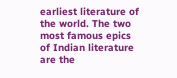earliest literature of the world. The two most famous epics of Indian literature are the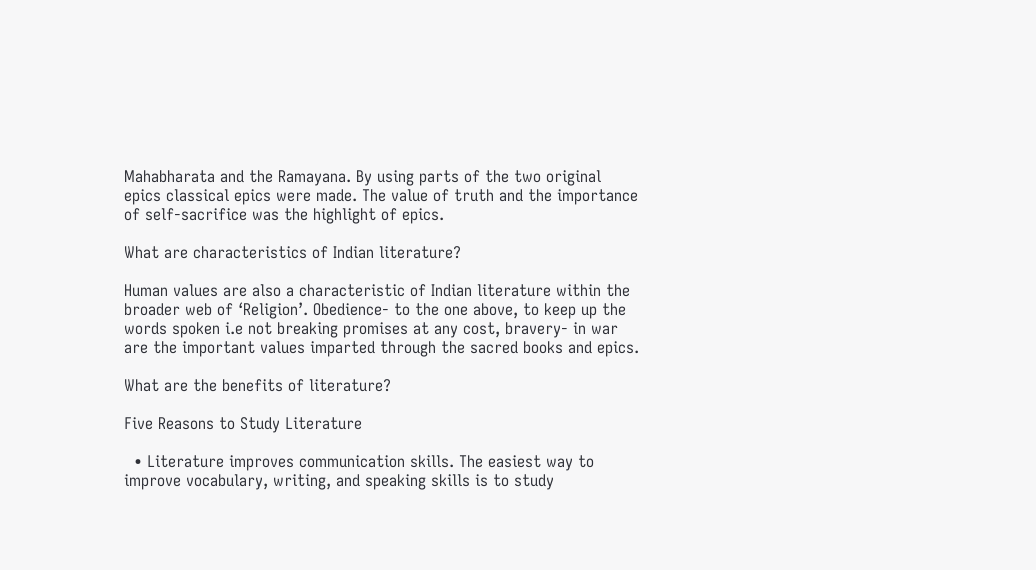Mahabharata and the Ramayana. By using parts of the two original epics classical epics were made. The value of truth and the importance of self-sacrifice was the highlight of epics.

What are characteristics of Indian literature?

Human values are also a characteristic of Indian literature within the broader web of ‘Religion’. Obedience- to the one above, to keep up the words spoken i.e not breaking promises at any cost, bravery- in war are the important values imparted through the sacred books and epics.

What are the benefits of literature?

Five Reasons to Study Literature

  • Literature improves communication skills. The easiest way to improve vocabulary, writing, and speaking skills is to study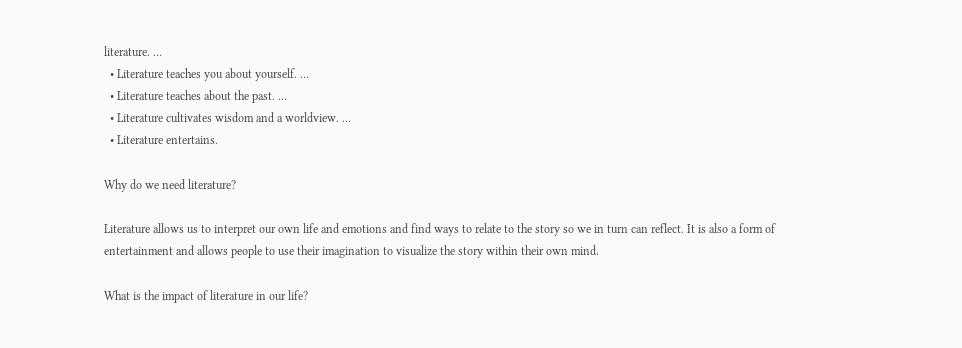literature. …
  • Literature teaches you about yourself. …
  • Literature teaches about the past. …
  • Literature cultivates wisdom and a worldview. …
  • Literature entertains.

Why do we need literature?

Literature allows us to interpret our own life and emotions and find ways to relate to the story so we in turn can reflect. It is also a form of entertainment and allows people to use their imagination to visualize the story within their own mind.

What is the impact of literature in our life?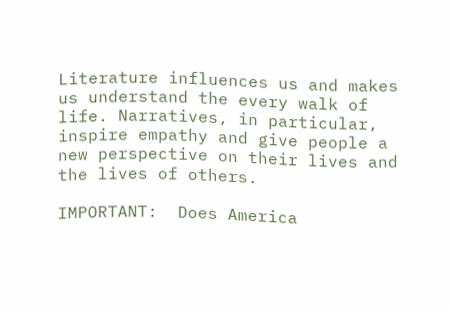Literature influences us and makes us understand the every walk of life. Narratives, in particular, inspire empathy and give people a new perspective on their lives and the lives of others.

IMPORTANT:  Does America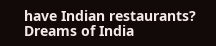have Indian restaurants?
Dreams of India